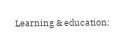Learning & education: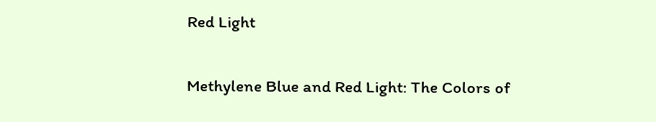Red Light

Methylene Blue and Red Light: The Colors of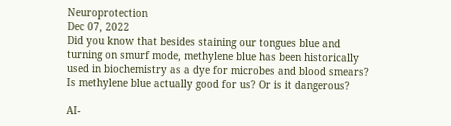Neuroprotection
Dec 07, 2022
Did you know that besides staining our tongues blue and turning on smurf mode, methylene blue has been historically used in biochemistry as a dye for microbes and blood smears? Is methylene blue actually good for us? Or is it dangerous?

AI-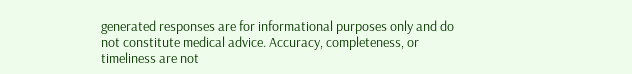generated responses are for informational purposes only and do not constitute medical advice. Accuracy, completeness, or timeliness are not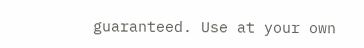guaranteed. Use at your own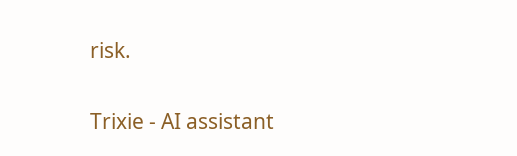risk.

Trixie - AI assistant